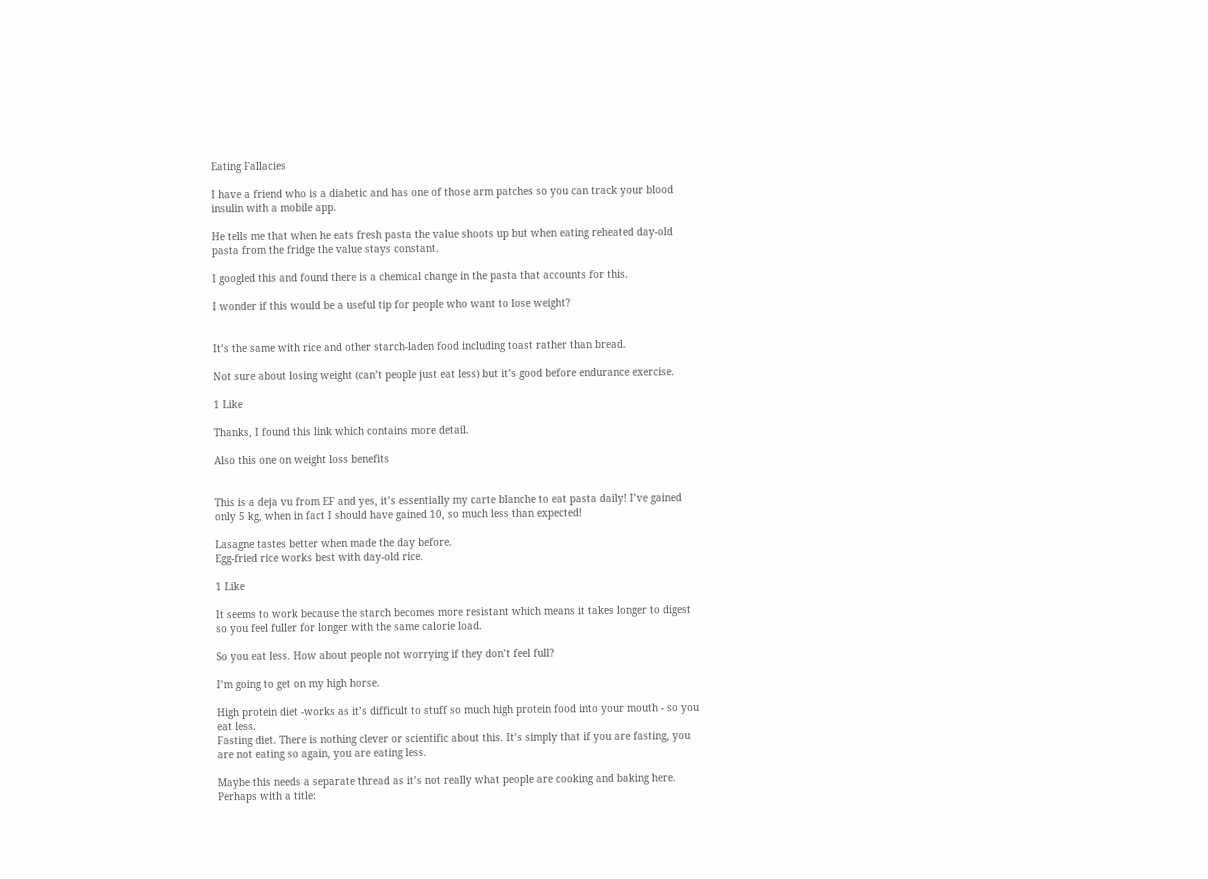Eating Fallacies

I have a friend who is a diabetic and has one of those arm patches so you can track your blood insulin with a mobile app.

He tells me that when he eats fresh pasta the value shoots up but when eating reheated day-old pasta from the fridge the value stays constant.

I googled this and found there is a chemical change in the pasta that accounts for this.

I wonder if this would be a useful tip for people who want to lose weight?


It’s the same with rice and other starch-laden food including toast rather than bread.

Not sure about losing weight (can’t people just eat less) but it’s good before endurance exercise.

1 Like

Thanks, I found this link which contains more detail.

Also this one on weight loss benefits


This is a deja vu from EF and yes, it’s essentially my carte blanche to eat pasta daily! I’ve gained only 5 kg, when in fact I should have gained 10, so much less than expected!

Lasagne tastes better when made the day before.
Egg-fried rice works best with day-old rice.

1 Like

It seems to work because the starch becomes more resistant which means it takes longer to digest so you feel fuller for longer with the same calorie load.

So you eat less. How about people not worrying if they don’t feel full?

I’m going to get on my high horse.

High protein diet -works as it’s difficult to stuff so much high protein food into your mouth - so you eat less.
Fasting diet. There is nothing clever or scientific about this. It’s simply that if you are fasting, you are not eating so again, you are eating less.

Maybe this needs a separate thread as it’s not really what people are cooking and baking here. Perhaps with a title: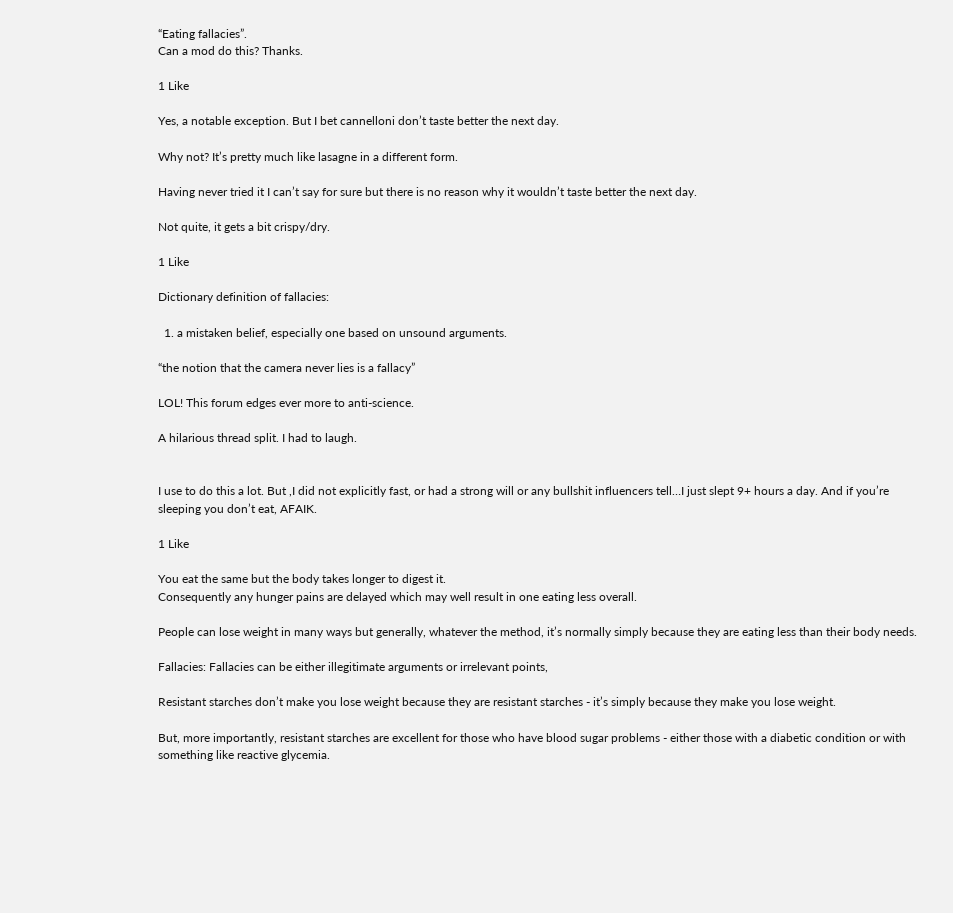“Eating fallacies”.
Can a mod do this? Thanks.

1 Like

Yes, a notable exception. But I bet cannelloni don’t taste better the next day.

Why not? It’s pretty much like lasagne in a different form.

Having never tried it I can’t say for sure but there is no reason why it wouldn’t taste better the next day.

Not quite, it gets a bit crispy/dry.

1 Like

Dictionary definition of fallacies:

  1. a mistaken belief, especially one based on unsound arguments.

“the notion that the camera never lies is a fallacy”

LOL! This forum edges ever more to anti-science.

A hilarious thread split. I had to laugh.


I use to do this a lot. But ,I did not explicitly fast, or had a strong will or any bullshit influencers tell…I just slept 9+ hours a day. And if you’re sleeping you don’t eat, AFAIK.

1 Like

You eat the same but the body takes longer to digest it.
Consequently any hunger pains are delayed which may well result in one eating less overall.

People can lose weight in many ways but generally, whatever the method, it’s normally simply because they are eating less than their body needs.

Fallacies: Fallacies can be either illegitimate arguments or irrelevant points,

Resistant starches don’t make you lose weight because they are resistant starches - it’s simply because they make you lose weight.

But, more importantly, resistant starches are excellent for those who have blood sugar problems - either those with a diabetic condition or with something like reactive glycemia.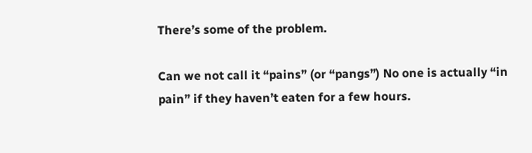There’s some of the problem.

Can we not call it “pains” (or “pangs”) No one is actually “in pain” if they haven’t eaten for a few hours.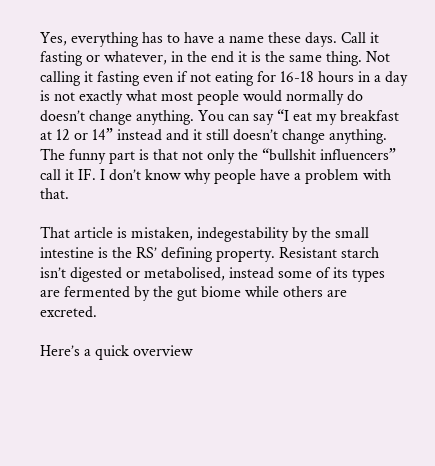Yes, everything has to have a name these days. Call it fasting or whatever, in the end it is the same thing. Not calling it fasting even if not eating for 16-18 hours in a day is not exactly what most people would normally do doesn’t change anything. You can say “I eat my breakfast at 12 or 14” instead and it still doesn’t change anything. The funny part is that not only the “bullshit influencers” call it IF. I don’t know why people have a problem with that.

That article is mistaken, indegestability by the small intestine is the RS’ defining property. Resistant starch isn’t digested or metabolised, instead some of its types are fermented by the gut biome while others are excreted.

Here’s a quick overview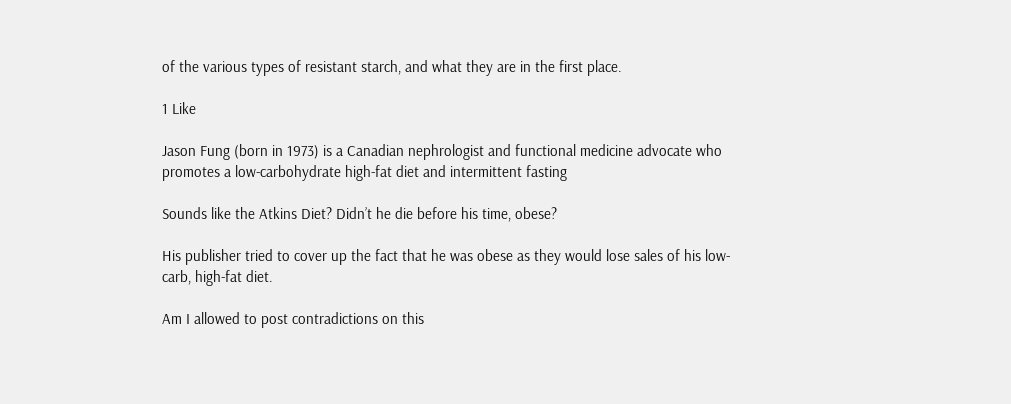of the various types of resistant starch, and what they are in the first place.

1 Like

Jason Fung (born in 1973) is a Canadian nephrologist and functional medicine advocate who promotes a low-carbohydrate high-fat diet and intermittent fasting

Sounds like the Atkins Diet? Didn’t he die before his time, obese?

His publisher tried to cover up the fact that he was obese as they would lose sales of his low-carb, high-fat diet.

Am I allowed to post contradictions on this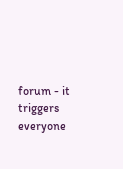forum - it triggers everyone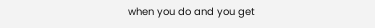when you do and you get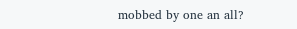mobbed by one an all?